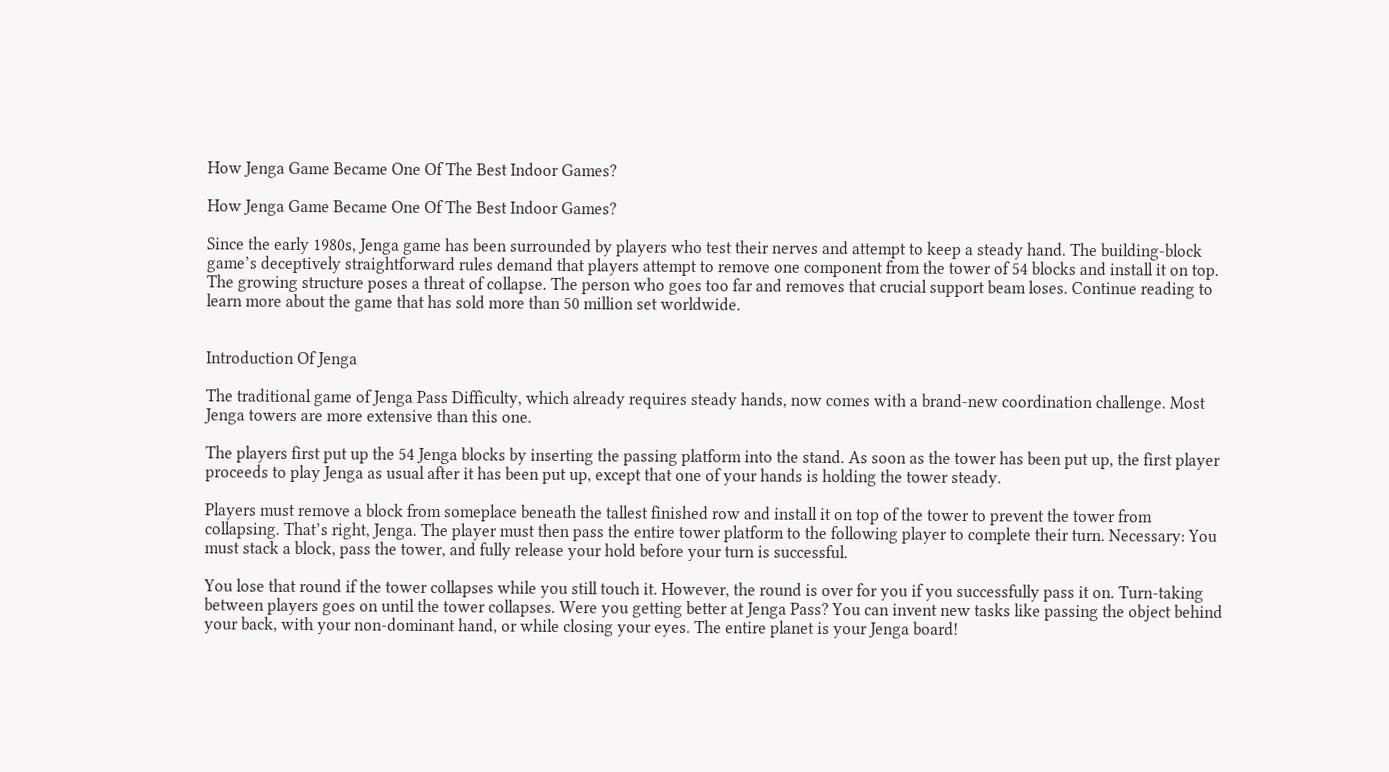How Jenga Game Became One Of The Best Indoor Games?

How Jenga Game Became One Of The Best Indoor Games?

Since the early 1980s, Jenga game has been surrounded by players who test their nerves and attempt to keep a steady hand. The building-block game’s deceptively straightforward rules demand that players attempt to remove one component from the tower of 54 blocks and install it on top. The growing structure poses a threat of collapse. The person who goes too far and removes that crucial support beam loses. Continue reading to learn more about the game that has sold more than 50 million set worldwide.


Introduction Of Jenga

The traditional game of Jenga Pass Difficulty, which already requires steady hands, now comes with a brand-new coordination challenge. Most Jenga towers are more extensive than this one.

The players first put up the 54 Jenga blocks by inserting the passing platform into the stand. As soon as the tower has been put up, the first player proceeds to play Jenga as usual after it has been put up, except that one of your hands is holding the tower steady.

Players must remove a block from someplace beneath the tallest finished row and install it on top of the tower to prevent the tower from collapsing. That’s right, Jenga. The player must then pass the entire tower platform to the following player to complete their turn. Necessary: You must stack a block, pass the tower, and fully release your hold before your turn is successful.

You lose that round if the tower collapses while you still touch it. However, the round is over for you if you successfully pass it on. Turn-taking between players goes on until the tower collapses. Were you getting better at Jenga Pass? You can invent new tasks like passing the object behind your back, with your non-dominant hand, or while closing your eyes. The entire planet is your Jenga board!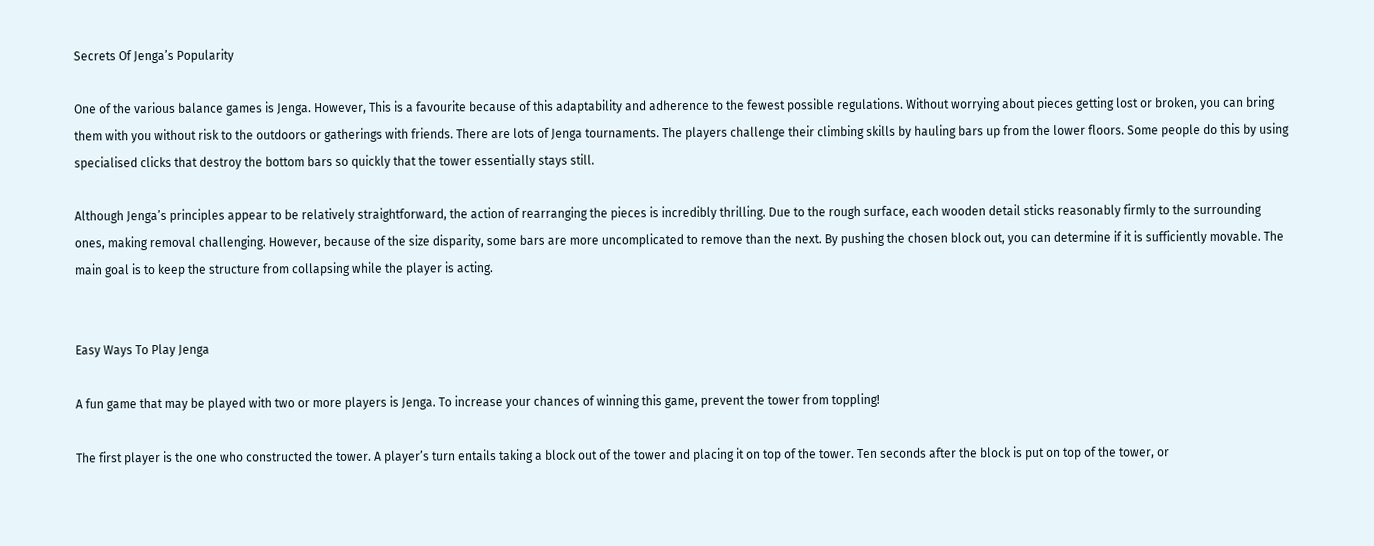Secrets Of Jenga’s Popularity

One of the various balance games is Jenga. However, This is a favourite because of this adaptability and adherence to the fewest possible regulations. Without worrying about pieces getting lost or broken, you can bring them with you without risk to the outdoors or gatherings with friends. There are lots of Jenga tournaments. The players challenge their climbing skills by hauling bars up from the lower floors. Some people do this by using specialised clicks that destroy the bottom bars so quickly that the tower essentially stays still.

Although Jenga’s principles appear to be relatively straightforward, the action of rearranging the pieces is incredibly thrilling. Due to the rough surface, each wooden detail sticks reasonably firmly to the surrounding ones, making removal challenging. However, because of the size disparity, some bars are more uncomplicated to remove than the next. By pushing the chosen block out, you can determine if it is sufficiently movable. The main goal is to keep the structure from collapsing while the player is acting.


Easy Ways To Play Jenga

A fun game that may be played with two or more players is Jenga. To increase your chances of winning this game, prevent the tower from toppling!

The first player is the one who constructed the tower. A player’s turn entails taking a block out of the tower and placing it on top of the tower. Ten seconds after the block is put on top of the tower, or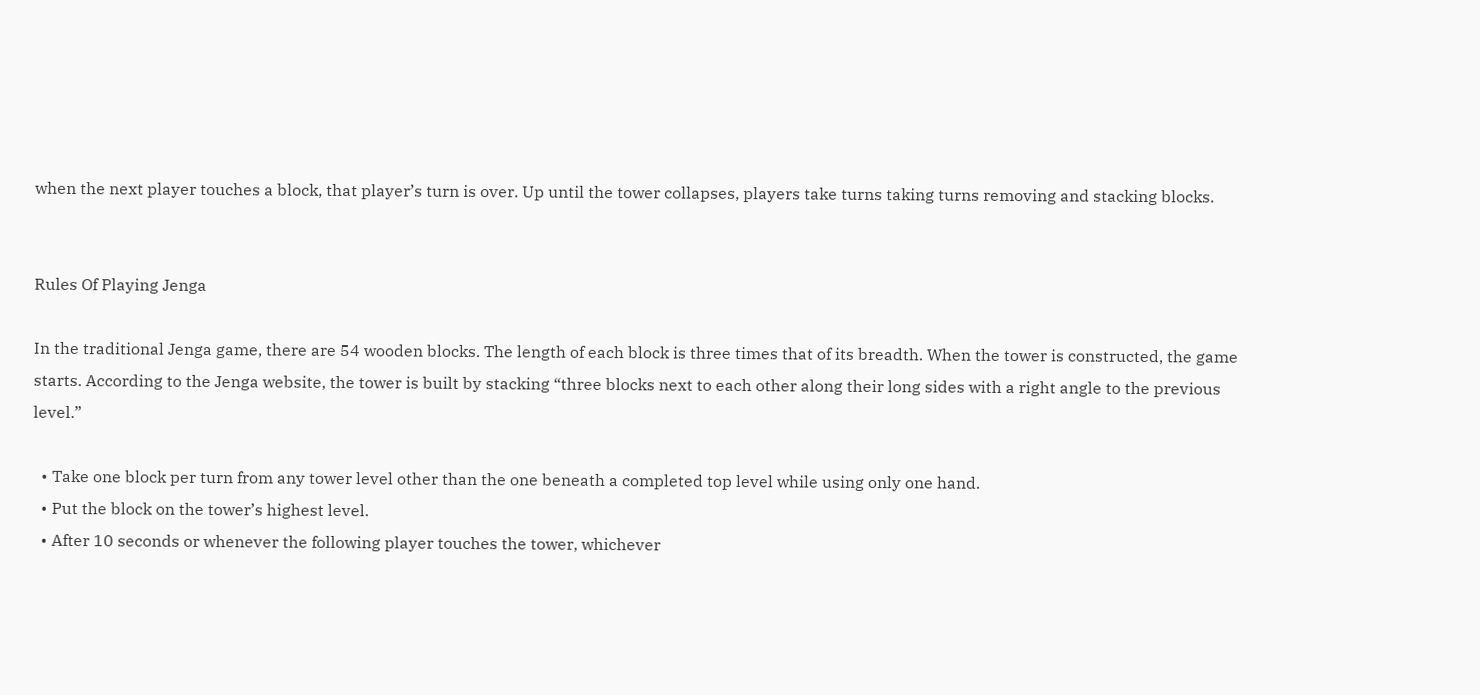when the next player touches a block, that player’s turn is over. Up until the tower collapses, players take turns taking turns removing and stacking blocks.


Rules Of Playing Jenga

In the traditional Jenga game, there are 54 wooden blocks. The length of each block is three times that of its breadth. When the tower is constructed, the game starts. According to the Jenga website, the tower is built by stacking “three blocks next to each other along their long sides with a right angle to the previous level.”

  • Take one block per turn from any tower level other than the one beneath a completed top level while using only one hand.
  • Put the block on the tower’s highest level.
  • After 10 seconds or whenever the following player touches the tower, whichever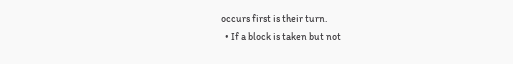occurs first is their turn.
  • If a block is taken but not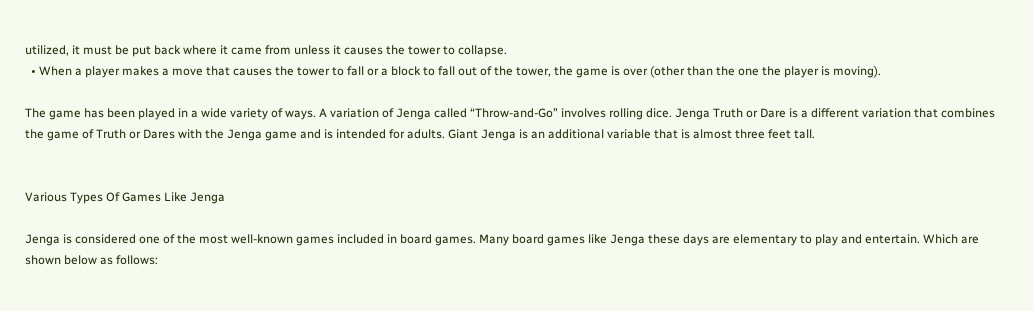utilized, it must be put back where it came from unless it causes the tower to collapse.
  • When a player makes a move that causes the tower to fall or a block to fall out of the tower, the game is over (other than the one the player is moving).

The game has been played in a wide variety of ways. A variation of Jenga called “Throw-and-Go” involves rolling dice. Jenga Truth or Dare is a different variation that combines the game of Truth or Dares with the Jenga game and is intended for adults. Giant Jenga is an additional variable that is almost three feet tall.


Various Types Of Games Like Jenga

Jenga is considered one of the most well-known games included in board games. Many board games like Jenga these days are elementary to play and entertain. Which are shown below as follows: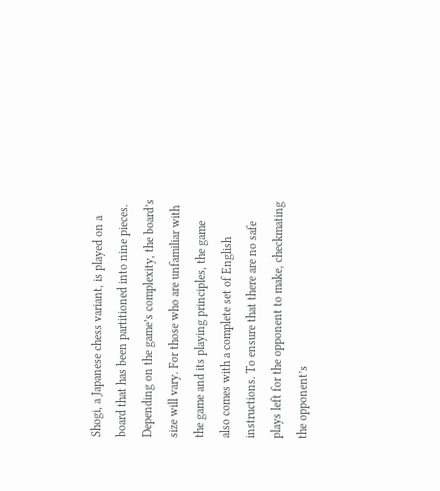Shogi, a Japanese chess variant, is played on a board that has been partitioned into nine pieces. Depending on the game’s complexity, the board’s size will vary. For those who are unfamiliar with the game and its playing principles, the game also comes with a complete set of English instructions. To ensure that there are no safe plays left for the opponent to make, checkmating the opponent’s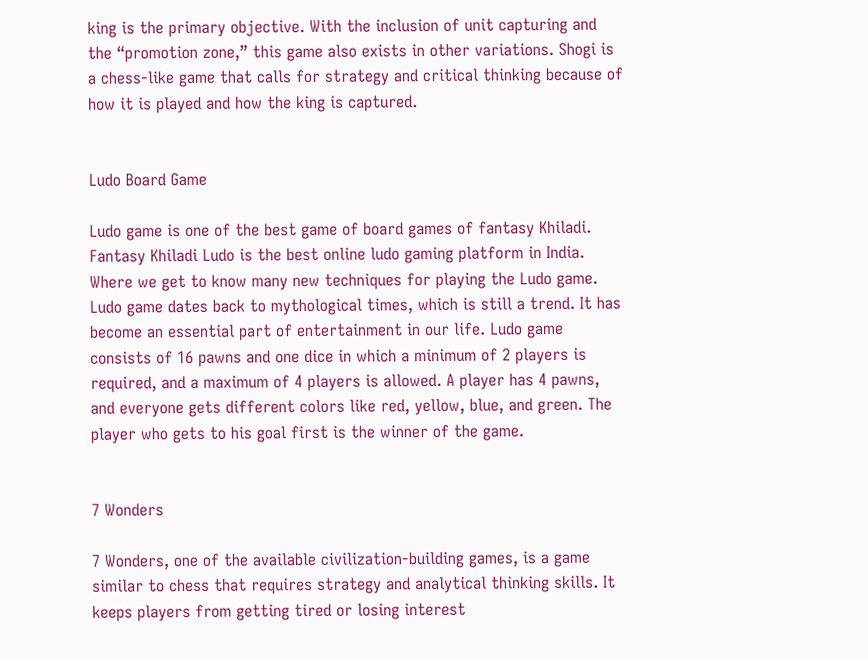king is the primary objective. With the inclusion of unit capturing and the “promotion zone,” this game also exists in other variations. Shogi is a chess-like game that calls for strategy and critical thinking because of how it is played and how the king is captured.


Ludo Board Game

Ludo game is one of the best game of board games of fantasy Khiladi. Fantasy Khiladi Ludo is the best online ludo gaming platform in India. Where we get to know many new techniques for playing the Ludo game. Ludo game dates back to mythological times, which is still a trend. It has become an essential part of entertainment in our life. Ludo game consists of 16 pawns and one dice in which a minimum of 2 players is required, and a maximum of 4 players is allowed. A player has 4 pawns, and everyone gets different colors like red, yellow, blue, and green. The player who gets to his goal first is the winner of the game.


7 Wonders

7 Wonders, one of the available civilization-building games, is a game similar to chess that requires strategy and analytical thinking skills. It keeps players from getting tired or losing interest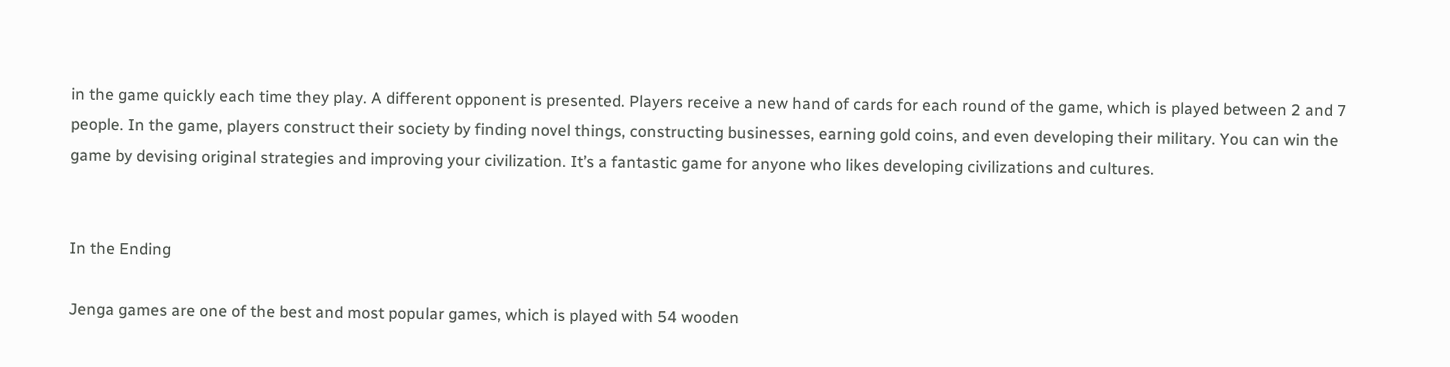in the game quickly each time they play. A different opponent is presented. Players receive a new hand of cards for each round of the game, which is played between 2 and 7 people. In the game, players construct their society by finding novel things, constructing businesses, earning gold coins, and even developing their military. You can win the game by devising original strategies and improving your civilization. It’s a fantastic game for anyone who likes developing civilizations and cultures.


In the Ending

Jenga games are one of the best and most popular games, which is played with 54 wooden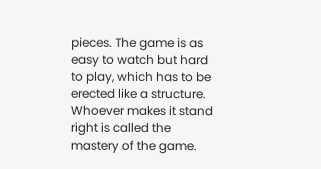pieces. The game is as easy to watch but hard to play, which has to be erected like a structure. Whoever makes it stand right is called the mastery of the game.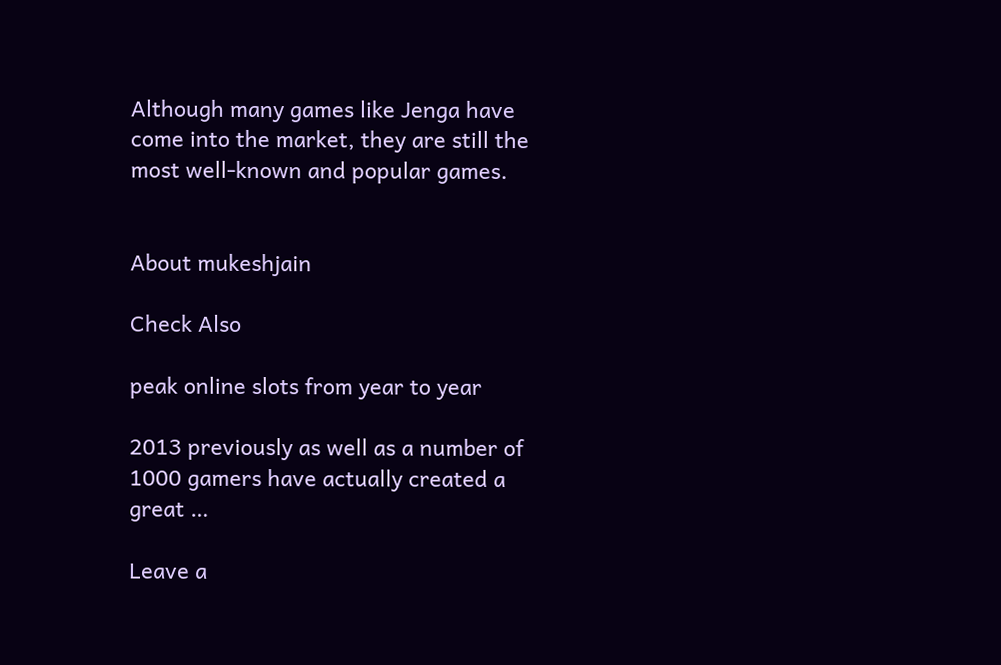Although many games like Jenga have come into the market, they are still the most well-known and popular games.


About mukeshjain

Check Also

peak online slots from year to year

2013 previously as well as a number of 1000 gamers have actually created a great …

Leave a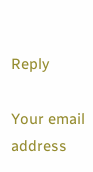Reply

Your email address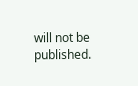will not be published.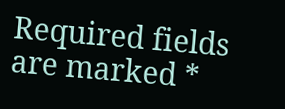Required fields are marked *